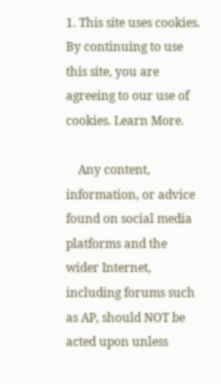1. This site uses cookies. By continuing to use this site, you are agreeing to our use of cookies. Learn More.

    Any content, information, or advice found on social media platforms and the wider Internet, including forums such as AP, should NOT be acted upon unless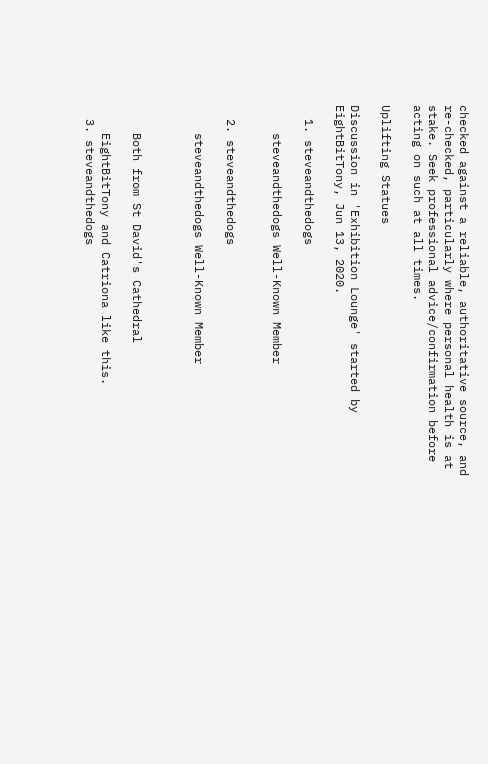checked against a reliable, authoritative source, and re-checked, particularly where personal health is at stake. Seek professional advice/confirmation before acting on such at all times.

Uplifting Statues

Discussion in 'Exhibition Lounge' started by EightBitTony, Jun 13, 2020.

  1. steveandthedogs

    steveandthedogs Well-Known Member


  2. steveandthedogs

    steveandthedogs Well-Known Member



    Both from St David's Cathedral

    EightBitTony and Catriona like this.
  3. steveandthedogs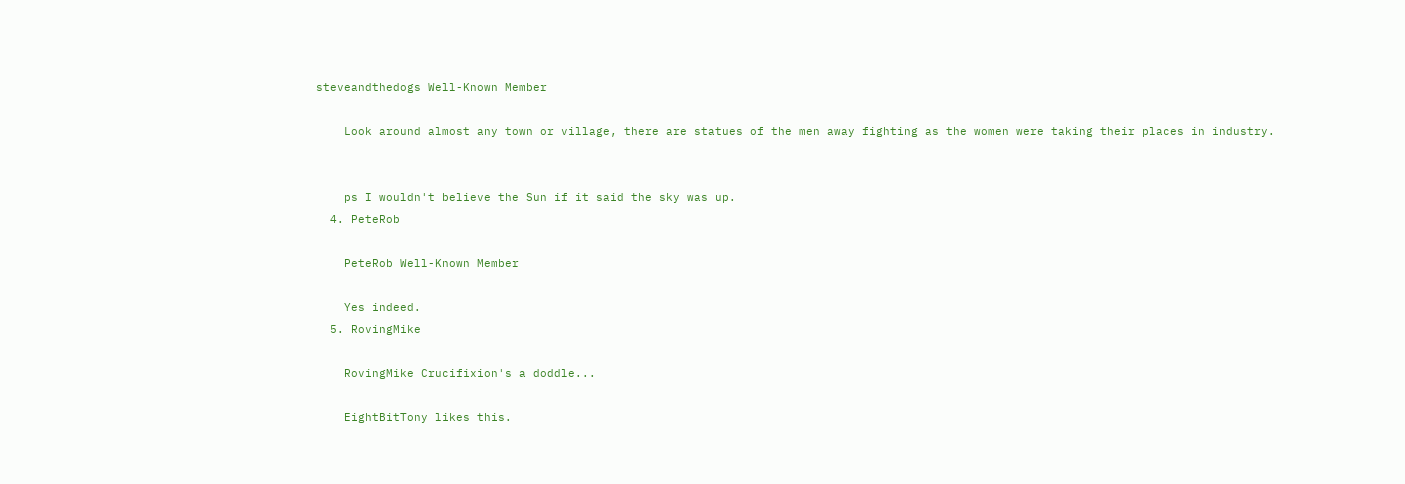steveandthedogs Well-Known Member

    Look around almost any town or village, there are statues of the men away fighting as the women were taking their places in industry.


    ps I wouldn't believe the Sun if it said the sky was up.
  4. PeteRob

    PeteRob Well-Known Member

    Yes indeed.
  5. RovingMike

    RovingMike Crucifixion's a doddle...

    EightBitTony likes this.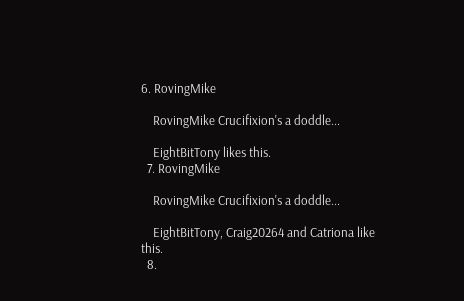6. RovingMike

    RovingMike Crucifixion's a doddle...

    EightBitTony likes this.
  7. RovingMike

    RovingMike Crucifixion's a doddle...

    EightBitTony, Craig20264 and Catriona like this.
  8.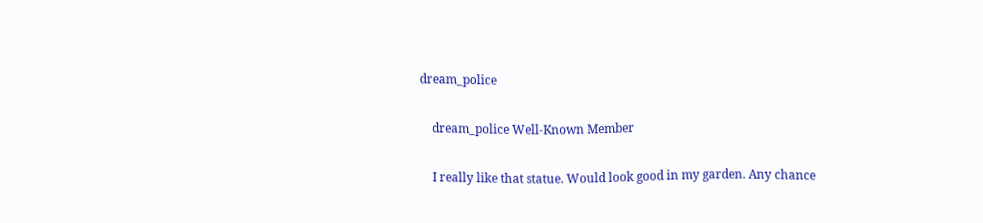dream_police

    dream_police Well-Known Member

    I really like that statue. Would look good in my garden. Any chance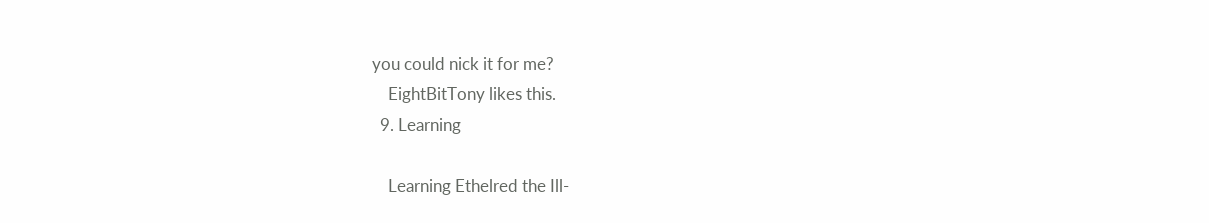you could nick it for me?
    EightBitTony likes this.
  9. Learning

    Learning Ethelred the Ill-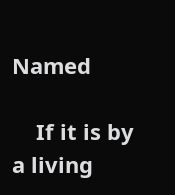Named

    If it is by a living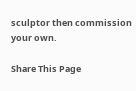sculptor then commission your own.

Share This Page